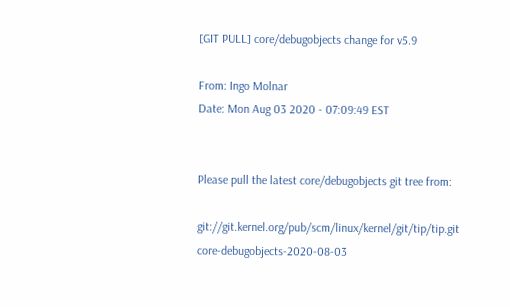[GIT PULL] core/debugobjects change for v5.9

From: Ingo Molnar
Date: Mon Aug 03 2020 - 07:09:49 EST


Please pull the latest core/debugobjects git tree from:

git://git.kernel.org/pub/scm/linux/kernel/git/tip/tip.git core-debugobjects-2020-08-03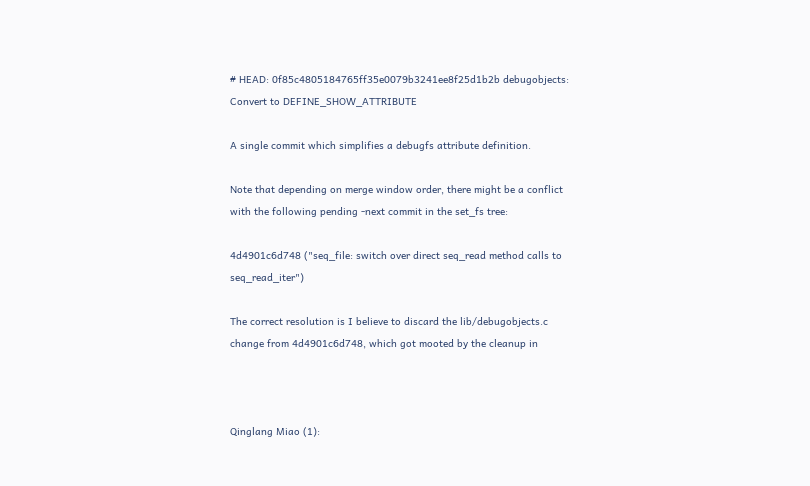# HEAD: 0f85c4805184765ff35e0079b3241ee8f25d1b2b debugobjects: Convert to DEFINE_SHOW_ATTRIBUTE

A single commit which simplifies a debugfs attribute definition.

Note that depending on merge window order, there might be a conflict
with the following pending -next commit in the set_fs tree:

4d4901c6d748 ("seq_file: switch over direct seq_read method calls to seq_read_iter")

The correct resolution is I believe to discard the lib/debugobjects.c
change from 4d4901c6d748, which got mooted by the cleanup in



Qinglang Miao (1):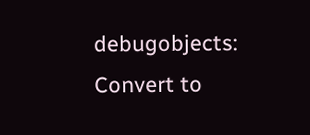debugobjects: Convert to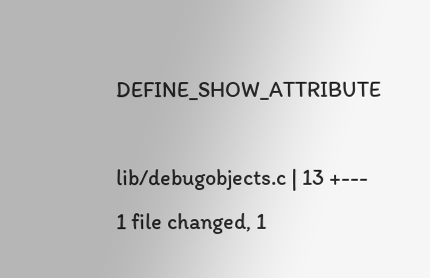DEFINE_SHOW_ATTRIBUTE

lib/debugobjects.c | 13 +---
1 file changed, 1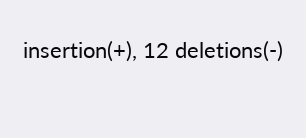insertion(+), 12 deletions(-)